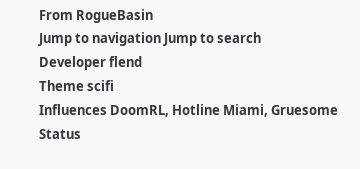From RogueBasin
Jump to navigation Jump to search
Developer flend
Theme scifi
Influences DoomRL, Hotline Miami, Gruesome
Status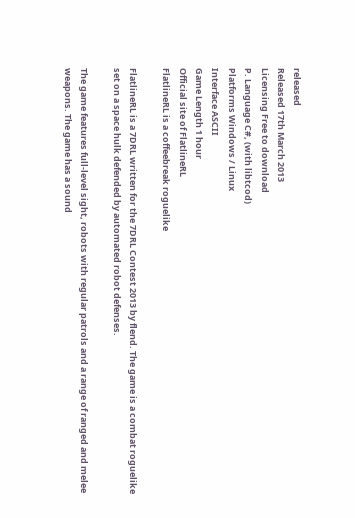released
Released 17th March 2013
Licensing Free to download
P. Language C#, (with libtcod)
Platforms Windows / Linux
Interface ASCII
Game Length 1 hour
Official site of FlatlineRL
FlatlineRL is a coffeebreak roguelike

FlatlineRL is a 7DRL written for the 7DRL Contest 2013 by flend. The game is a combat roguelike set on a space hulk defended by automated robot defenses.

The game features full-level sight, robots with regular patrols and a range of ranged and melee weapons. The game has a sound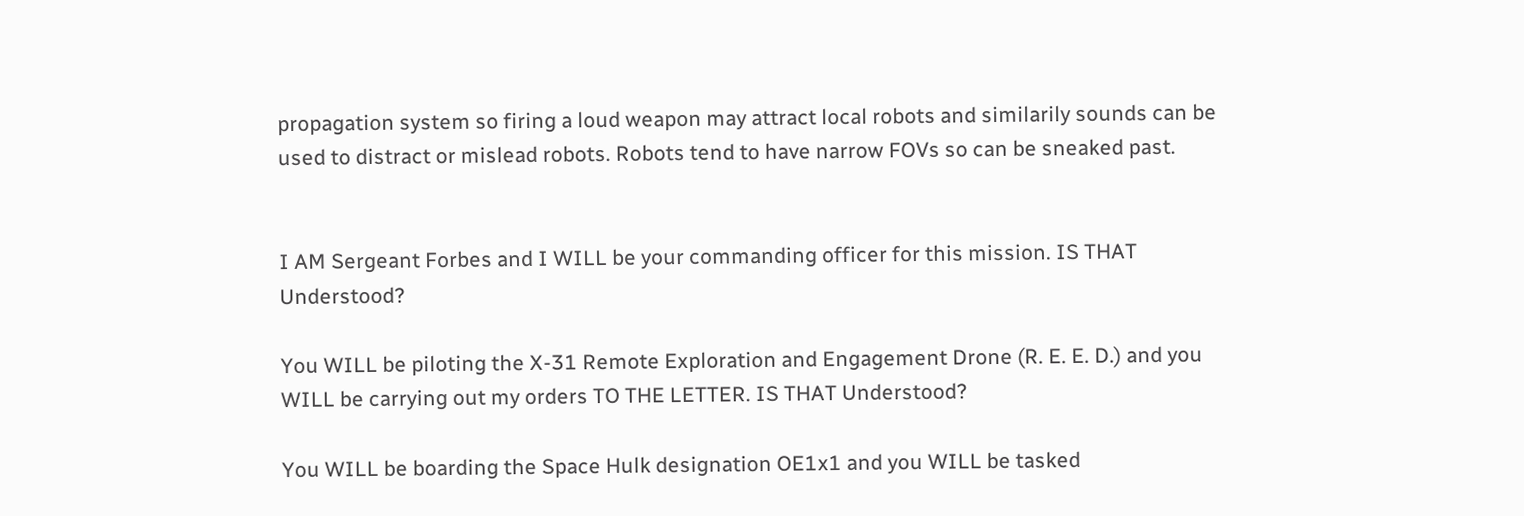propagation system so firing a loud weapon may attract local robots and similarily sounds can be used to distract or mislead robots. Robots tend to have narrow FOVs so can be sneaked past.


I AM Sergeant Forbes and I WILL be your commanding officer for this mission. IS THAT Understood?

You WILL be piloting the X-31 Remote Exploration and Engagement Drone (R. E. E. D.) and you WILL be carrying out my orders TO THE LETTER. IS THAT Understood?

You WILL be boarding the Space Hulk designation OE1x1 and you WILL be tasked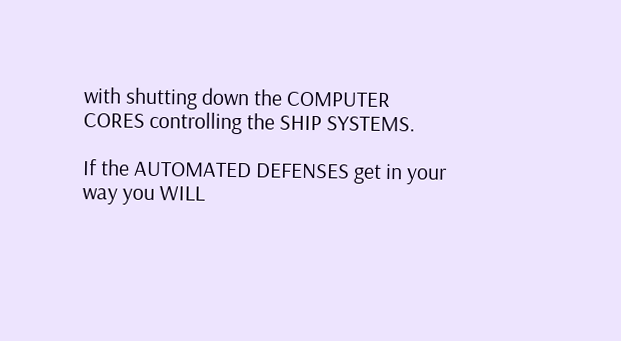with shutting down the COMPUTER CORES controlling the SHIP SYSTEMS.

If the AUTOMATED DEFENSES get in your way you WILL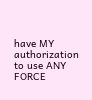have MY authorization to use ANY FORCE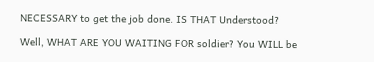NECESSARY to get the job done. IS THAT Understood?

Well, WHAT ARE YOU WAITING FOR soldier? You WILL be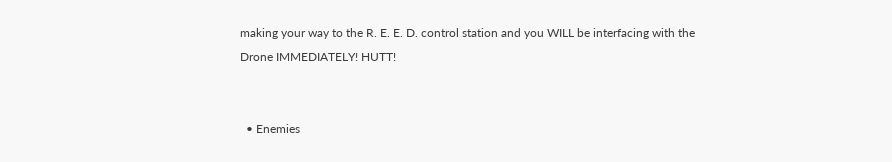making your way to the R. E. E. D. control station and you WILL be interfacing with the Drone IMMEDIATELY! HUTT!


  • Enemies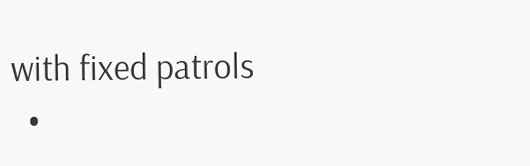with fixed patrols
  •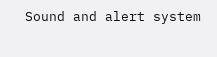Sound and alert system